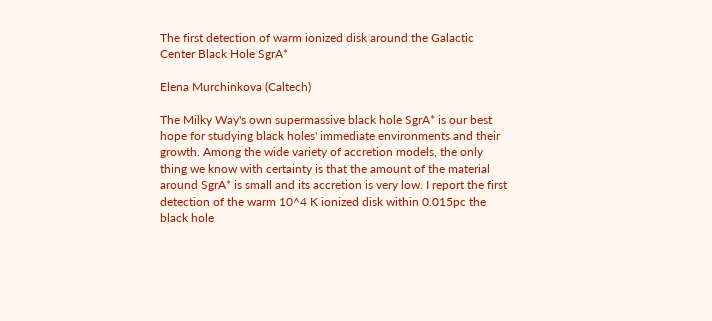The first detection of warm ionized disk around the Galactic Center Black Hole SgrA*

Elena Murchinkova (Caltech)

The Milky Way's own supermassive black hole SgrA* is our best hope for studying black holes' immediate environments and their growth. Among the wide variety of accretion models, the only thing we know with certainty is that the amount of the material around SgrA* is small and its accretion is very low. I report the first detection of the warm 10^4 K ionized disk within 0.015pc the black hole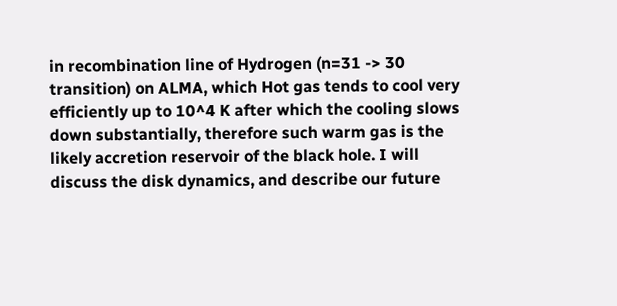in recombination line of Hydrogen (n=31 -> 30 transition) on ALMA, which Hot gas tends to cool very efficiently up to 10^4 K after which the cooling slows down substantially, therefore such warm gas is the likely accretion reservoir of the black hole. I will discuss the disk dynamics, and describe our future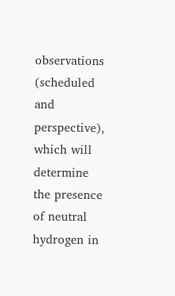observations (scheduled and perspective), which will determine the presence of neutral hydrogen in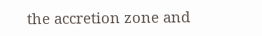the accretion zone and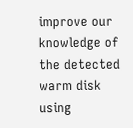improve our knowledge of the detected warm disk using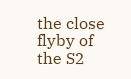the close flyby of the S2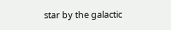star by the galactic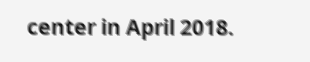center in April 2018.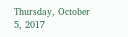Thursday, October 5, 2017